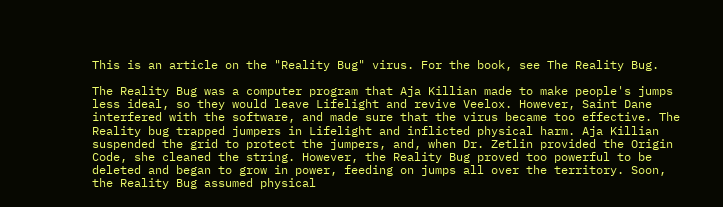This is an article on the "Reality Bug" virus. For the book, see The Reality Bug.

The Reality Bug was a computer program that Aja Killian made to make people's jumps less ideal, so they would leave Lifelight and revive Veelox. However, Saint Dane interfered with the software, and made sure that the virus became too effective. The Reality bug trapped jumpers in Lifelight and inflicted physical harm. Aja Killian suspended the grid to protect the jumpers, and, when Dr. Zetlin provided the Origin Code, she cleaned the string. However, the Reality Bug proved too powerful to be deleted and began to grow in power, feeding on jumps all over the territory. Soon, the Reality Bug assumed physical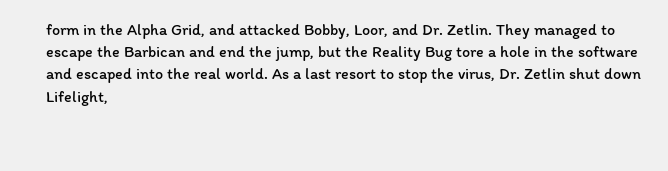form in the Alpha Grid, and attacked Bobby, Loor, and Dr. Zetlin. They managed to escape the Barbican and end the jump, but the Reality Bug tore a hole in the software and escaped into the real world. As a last resort to stop the virus, Dr. Zetlin shut down Lifelight,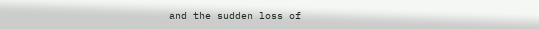and the sudden loss of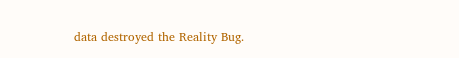data destroyed the Reality Bug.